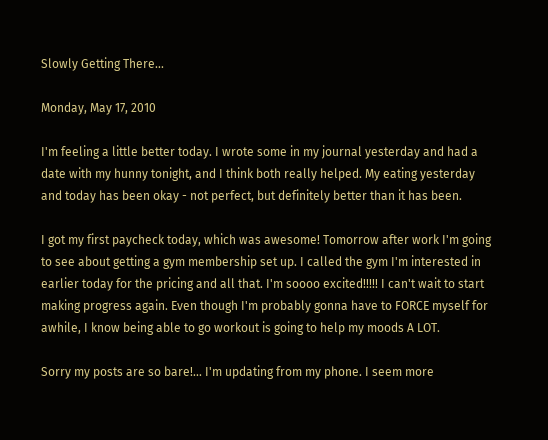Slowly Getting There...

Monday, May 17, 2010

I'm feeling a little better today. I wrote some in my journal yesterday and had a date with my hunny tonight, and I think both really helped. My eating yesterday and today has been okay - not perfect, but definitely better than it has been.

I got my first paycheck today, which was awesome! Tomorrow after work I'm going to see about getting a gym membership set up. I called the gym I'm interested in earlier today for the pricing and all that. I'm soooo excited!!!!! I can't wait to start making progress again. Even though I'm probably gonna have to FORCE myself for awhile, I know being able to go workout is going to help my moods A LOT.

Sorry my posts are so bare!... I'm updating from my phone. I seem more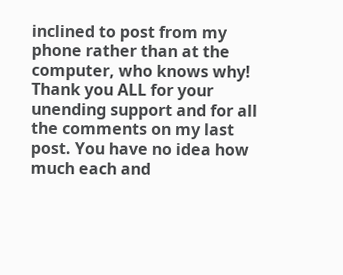inclined to post from my phone rather than at the computer, who knows why! Thank you ALL for your unending support and for all the comments on my last post. You have no idea how much each and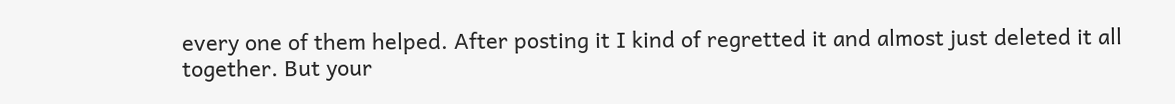every one of them helped. After posting it I kind of regretted it and almost just deleted it all together. But your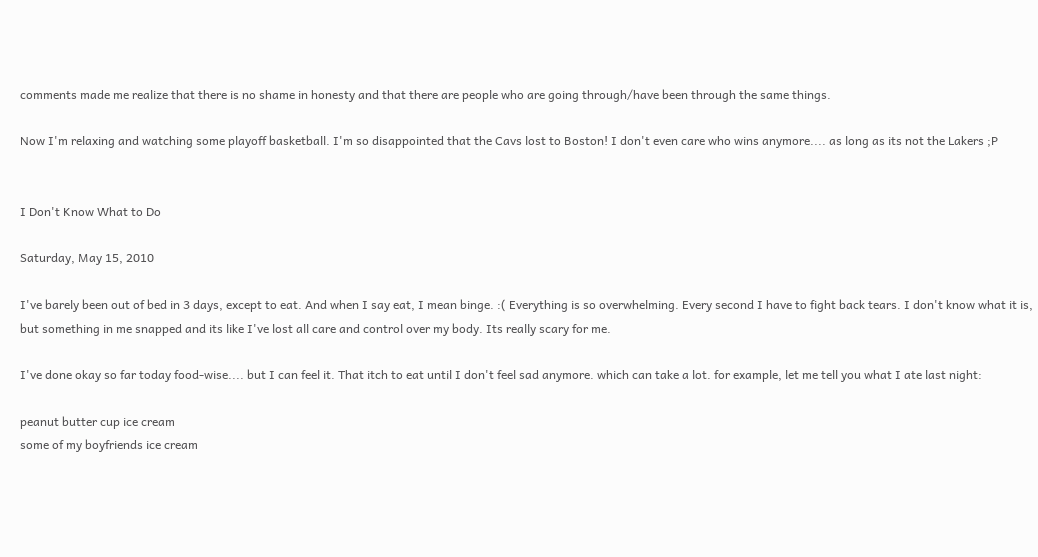comments made me realize that there is no shame in honesty and that there are people who are going through/have been through the same things.

Now I'm relaxing and watching some playoff basketball. I'm so disappointed that the Cavs lost to Boston! I don't even care who wins anymore.... as long as its not the Lakers ;P


I Don't Know What to Do

Saturday, May 15, 2010

I've barely been out of bed in 3 days, except to eat. And when I say eat, I mean binge. :( Everything is so overwhelming. Every second I have to fight back tears. I don't know what it is, but something in me snapped and its like I've lost all care and control over my body. Its really scary for me.

I've done okay so far today food-wise.... but I can feel it. That itch to eat until I don't feel sad anymore. which can take a lot. for example, let me tell you what I ate last night:

peanut butter cup ice cream
some of my boyfriends ice cream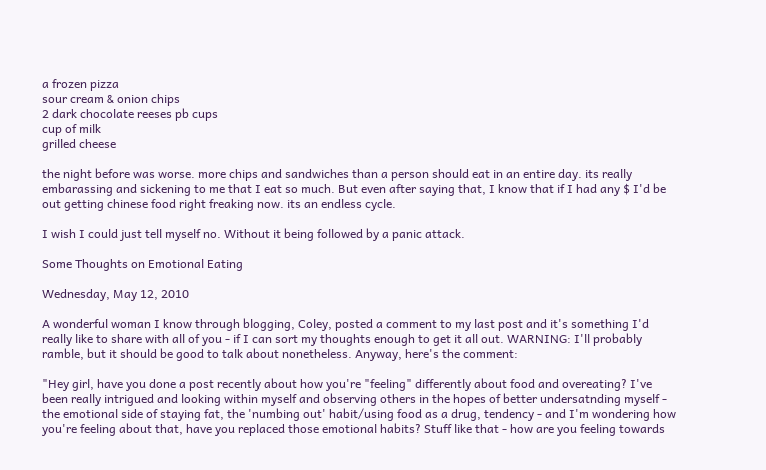a frozen pizza
sour cream & onion chips
2 dark chocolate reeses pb cups
cup of milk
grilled cheese

the night before was worse. more chips and sandwiches than a person should eat in an entire day. its really embarassing and sickening to me that I eat so much. But even after saying that, I know that if I had any $ I'd be out getting chinese food right freaking now. its an endless cycle.

I wish I could just tell myself no. Without it being followed by a panic attack.

Some Thoughts on Emotional Eating

Wednesday, May 12, 2010

A wonderful woman I know through blogging, Coley, posted a comment to my last post and it's something I'd really like to share with all of you - if I can sort my thoughts enough to get it all out. WARNING: I'll probably ramble, but it should be good to talk about nonetheless. Anyway, here's the comment:

"Hey girl, have you done a post recently about how you're "feeling" differently about food and overeating? I've been really intrigued and looking within myself and observing others in the hopes of better undersatnding myself - the emotional side of staying fat, the 'numbing out' habit/using food as a drug, tendency - and I'm wondering how you're feeling about that, have you replaced those emotional habits? Stuff like that - how are you feeling towards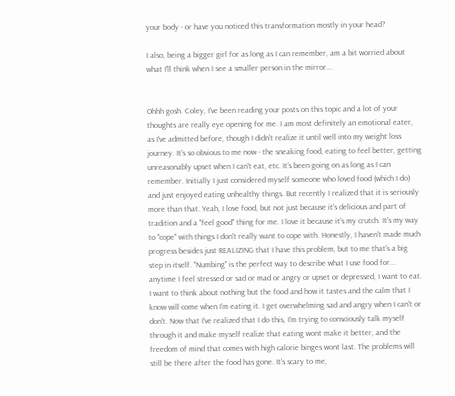your body - or have you noticed this transformation mostly in your head?

I also, being a bigger girl for as long as I can remember, am a bit worried about what I'll think when I see a smaller person in the mirror...


Ohhh gosh. Coley, I've been reading your posts on this topic and a lot of your thoughts are really eye opening for me. I am most definitely an emotional eater, as I've admitted before, though I didn't realize it until well into my weight loss journey. It's so obvious to me now - the sneaking food, eating to feel better, getting unreasonably upset when I can't eat, etc. It's been going on as long as I can remember. Initially I just considered myself someone who loved food (which I do) and just enjoyed eating unhealthy things. But recently I realized that it is seriously more than that. Yeah, I love food, but not just because it's delicious and part of tradition and a "feel good" thing for me. I love it because it's my crutch. It's my way to "cope" with things I don't really want to cope with. Honestly, I haven't made much progress besides just REALIZING that I have this problem, but to me that's a big step in itself. "Numbing" is the perfect way to describe what I use food for... anytime I feel stressed or sad or mad or angry or upset or depressed, I want to eat. I want to think about nothing but the food and how it tastes and the calm that I know will come when I'm eating it. I get overwhelming sad and angry when I can't or don't. Now that I've realized that I do this, I'm trying to consciously talk myself through it and make myself realize that eating wont make it better, and the freedom of mind that comes with high calorie binges wont last. The problems will still be there after the food has gone. It's scary to me,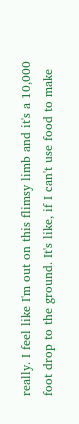really. I feel like I'm out on this flimsy limb and it's a 10,000 foot drop to the ground. It's like, if I can't use food to make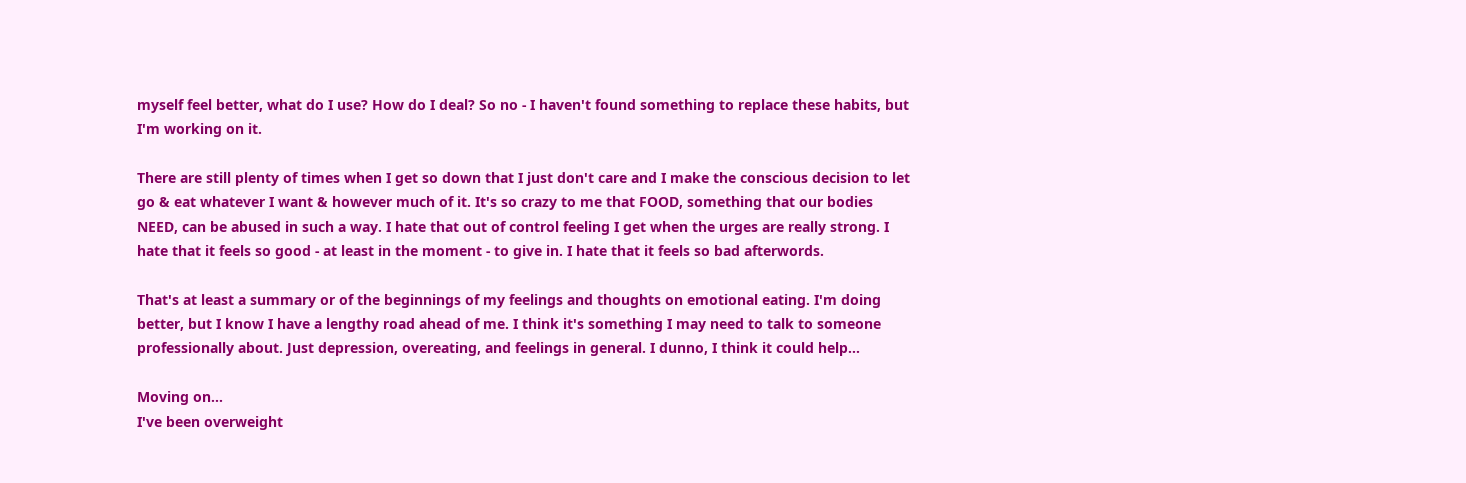myself feel better, what do I use? How do I deal? So no - I haven't found something to replace these habits, but I'm working on it.

There are still plenty of times when I get so down that I just don't care and I make the conscious decision to let go & eat whatever I want & however much of it. It's so crazy to me that FOOD, something that our bodies NEED, can be abused in such a way. I hate that out of control feeling I get when the urges are really strong. I hate that it feels so good - at least in the moment - to give in. I hate that it feels so bad afterwords.

That's at least a summary or of the beginnings of my feelings and thoughts on emotional eating. I'm doing better, but I know I have a lengthy road ahead of me. I think it's something I may need to talk to someone professionally about. Just depression, overeating, and feelings in general. I dunno, I think it could help...

Moving on...
I've been overweight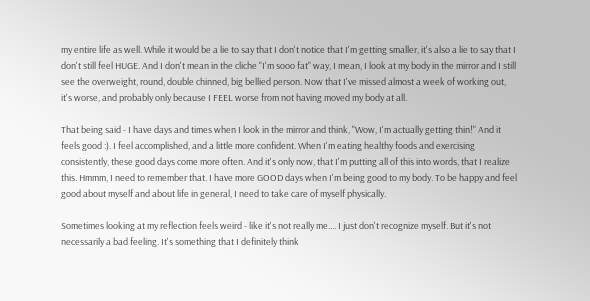my entire life as well. While it would be a lie to say that I don't notice that I'm getting smaller, it's also a lie to say that I don't still feel HUGE. And I don't mean in the cliche "I'm sooo fat" way, I mean, I look at my body in the mirror and I still see the overweight, round, double chinned, big bellied person. Now that I've missed almost a week of working out, it's worse, and probably only because I FEEL worse from not having moved my body at all.

That being said - I have days and times when I look in the mirror and think, "Wow, I'm actually getting thin!" And it feels good :). I feel accomplished, and a little more confident. When I'm eating healthy foods and exercising consistently, these good days come more often. And it's only now, that I'm putting all of this into words, that I realize this. Hmmm, I need to remember that. I have more GOOD days when I'm being good to my body. To be happy and feel good about myself and about life in general, I need to take care of myself physically.

Sometimes looking at my reflection feels weird - like it's not really me.... I just don't recognize myself. But it's not necessarily a bad feeling. It's something that I definitely think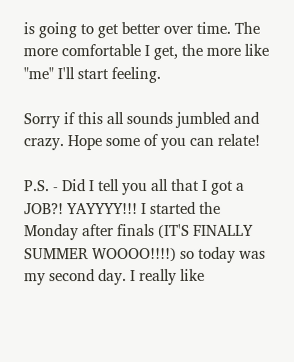is going to get better over time. The more comfortable I get, the more like "me" I'll start feeling.

Sorry if this all sounds jumbled and crazy. Hope some of you can relate!

P.S. - Did I tell you all that I got a JOB?! YAYYYY!!! I started the Monday after finals (IT'S FINALLY SUMMER WOOOO!!!!) so today was my second day. I really like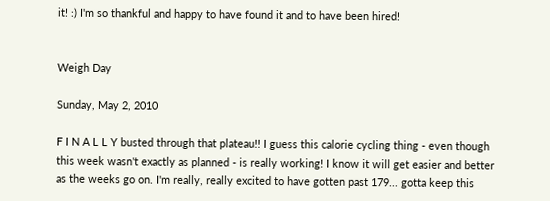it! :) I'm so thankful and happy to have found it and to have been hired!


Weigh Day

Sunday, May 2, 2010

F I N A L L Y busted through that plateau!! I guess this calorie cycling thing - even though this week wasn't exactly as planned - is really working! I know it will get easier and better as the weeks go on. I'm really, really excited to have gotten past 179... gotta keep this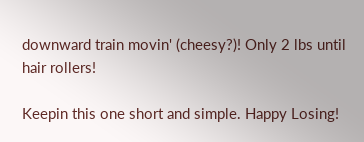downward train movin' (cheesy?)! Only 2 lbs until hair rollers!

Keepin this one short and simple. Happy Losing!